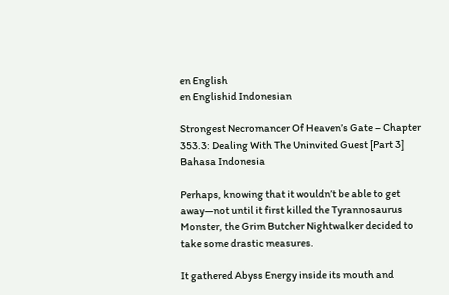en English
en Englishid Indonesian

Strongest Necromancer Of Heaven’s Gate – Chapter 353.3: Dealing With The Uninvited Guest [Part 3] Bahasa Indonesia

Perhaps, knowing that it wouldn’t be able to get away—not until it first killed the Tyrannosaurus Monster, the Grim Butcher Nightwalker decided to take some drastic measures.

It gathered Abyss Energy inside its mouth and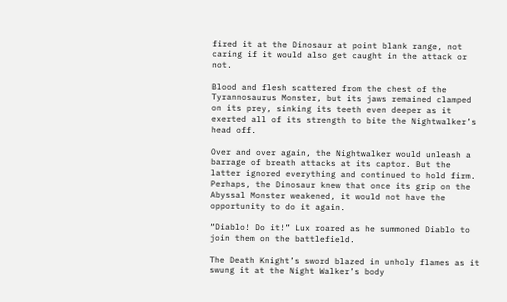fired it at the Dinosaur at point blank range, not caring if it would also get caught in the attack or not.

Blood and flesh scattered from the chest of the Tyrannosaurus Monster, but its jaws remained clamped on its prey, sinking its teeth even deeper as it exerted all of its strength to bite the Nightwalker’s head off.

Over and over again, the Nightwalker would unleash a barrage of breath attacks at its captor. But the latter ignored everything and continued to hold firm. Perhaps, the Dinosaur knew that once its grip on the Abyssal Monster weakened, it would not have the opportunity to do it again.

“Diablo! Do it!” Lux roared as he summoned Diablo to join them on the battlefield.

The Death Knight’s sword blazed in unholy flames as it swung it at the Night Walker’s body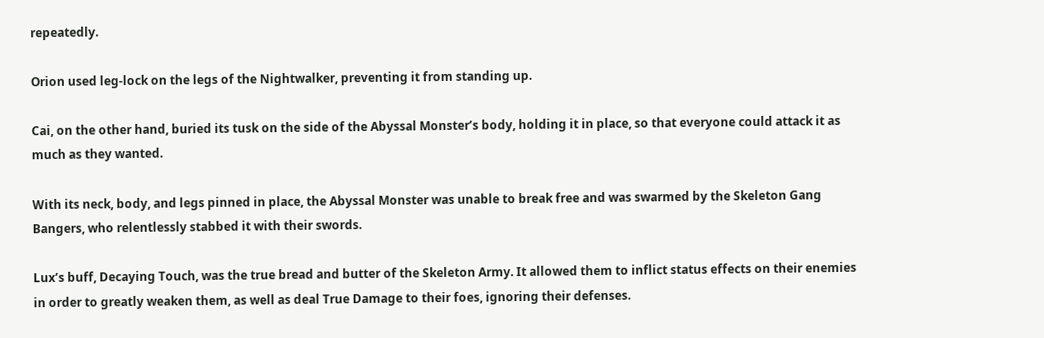repeatedly.

Orion used leg-lock on the legs of the Nightwalker, preventing it from standing up.

Cai, on the other hand, buried its tusk on the side of the Abyssal Monster’s body, holding it in place, so that everyone could attack it as much as they wanted.

With its neck, body, and legs pinned in place, the Abyssal Monster was unable to break free and was swarmed by the Skeleton Gang Bangers, who relentlessly stabbed it with their swords.

Lux’s buff, Decaying Touch, was the true bread and butter of the Skeleton Army. It allowed them to inflict status effects on their enemies in order to greatly weaken them, as well as deal True Damage to their foes, ignoring their defenses.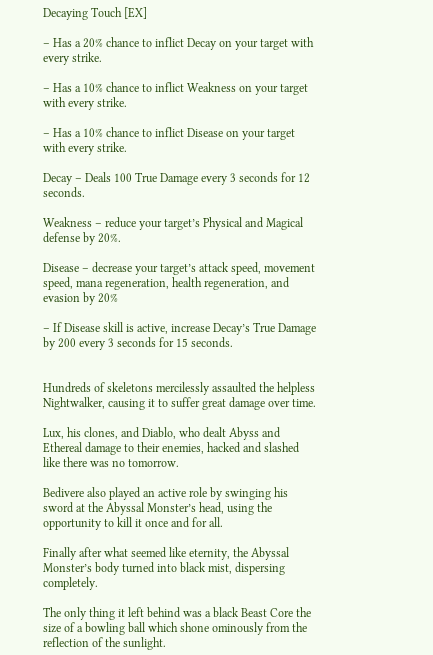Decaying Touch [EX]

– Has a 20% chance to inflict Decay on your target with every strike.

– Has a 10% chance to inflict Weakness on your target with every strike.

– Has a 10% chance to inflict Disease on your target with every strike.

Decay – Deals 100 True Damage every 3 seconds for 12 seconds.

Weakness – reduce your target’s Physical and Magical defense by 20%.

Disease – decrease your target’s attack speed, movement speed, mana regeneration, health regeneration, and evasion by 20%

– If Disease skill is active, increase Decay’s True Damage by 200 every 3 seconds for 15 seconds.


Hundreds of skeletons mercilessly assaulted the helpless Nightwalker, causing it to suffer great damage over time.

Lux, his clones, and Diablo, who dealt Abyss and Ethereal damage to their enemies, hacked and slashed like there was no tomorrow.

Bedivere also played an active role by swinging his sword at the Abyssal Monster’s head, using the opportunity to kill it once and for all.

Finally after what seemed like eternity, the Abyssal Monster’s body turned into black mist, dispersing completely.

The only thing it left behind was a black Beast Core the size of a bowling ball which shone ominously from the reflection of the sunlight.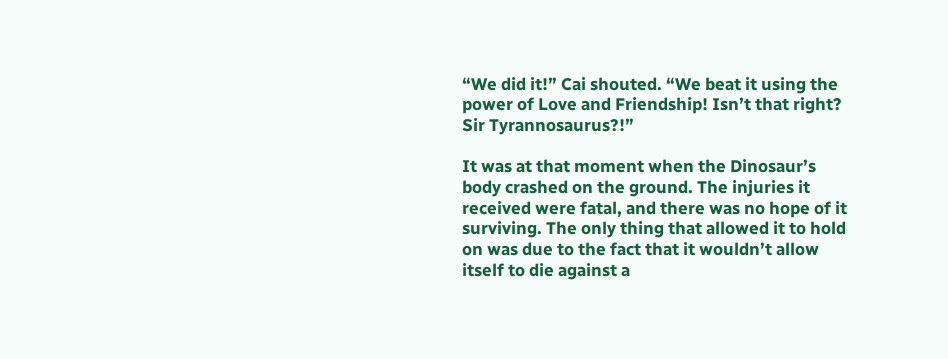“We did it!” Cai shouted. “We beat it using the power of Love and Friendship! Isn’t that right? Sir Tyrannosaurus?!”

It was at that moment when the Dinosaur’s body crashed on the ground. The injuries it received were fatal, and there was no hope of it surviving. The only thing that allowed it to hold on was due to the fact that it wouldn’t allow itself to die against a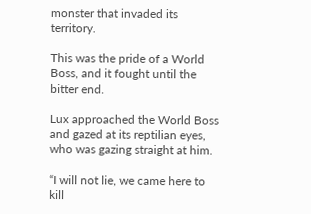monster that invaded its territory.

This was the pride of a World Boss, and it fought until the bitter end.

Lux approached the World Boss and gazed at its reptilian eyes, who was gazing straight at him.

“I will not lie, we came here to kill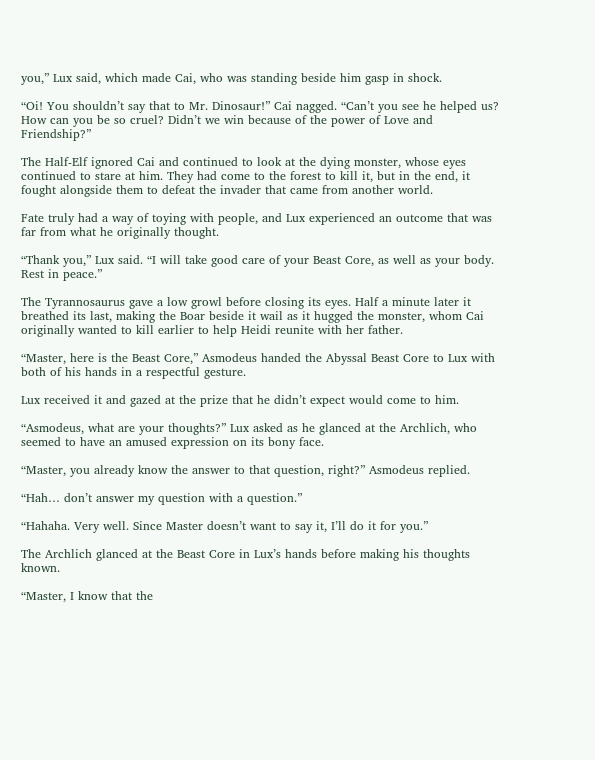you,” Lux said, which made Cai, who was standing beside him gasp in shock.

“Oi! You shouldn’t say that to Mr. Dinosaur!” Cai nagged. “Can’t you see he helped us? How can you be so cruel? Didn’t we win because of the power of Love and Friendship?”

The Half-Elf ignored Cai and continued to look at the dying monster, whose eyes continued to stare at him. They had come to the forest to kill it, but in the end, it fought alongside them to defeat the invader that came from another world.

Fate truly had a way of toying with people, and Lux experienced an outcome that was far from what he originally thought.

“Thank you,” Lux said. “I will take good care of your Beast Core, as well as your body. Rest in peace.”

The Tyrannosaurus gave a low growl before closing its eyes. Half a minute later it breathed its last, making the Boar beside it wail as it hugged the monster, whom Cai originally wanted to kill earlier to help Heidi reunite with her father.

“Master, here is the Beast Core,” Asmodeus handed the Abyssal Beast Core to Lux with both of his hands in a respectful gesture.

Lux received it and gazed at the prize that he didn’t expect would come to him.

“Asmodeus, what are your thoughts?” Lux asked as he glanced at the Archlich, who seemed to have an amused expression on its bony face.

“Master, you already know the answer to that question, right?” Asmodeus replied.

“Hah… don’t answer my question with a question.”

“Hahaha. Very well. Since Master doesn’t want to say it, I’ll do it for you.”

The Archlich glanced at the Beast Core in Lux’s hands before making his thoughts known.

“Master, I know that the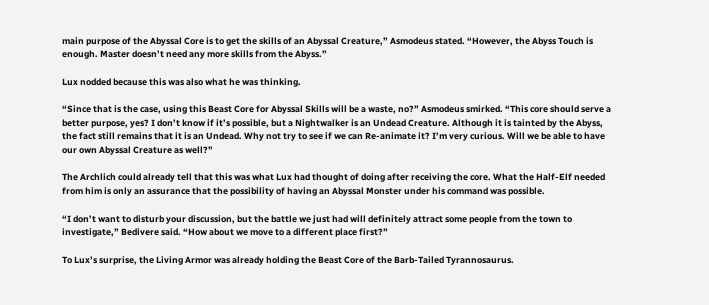main purpose of the Abyssal Core is to get the skills of an Abyssal Creature,” Asmodeus stated. “However, the Abyss Touch is enough. Master doesn’t need any more skills from the Abyss.”

Lux nodded because this was also what he was thinking.

“Since that is the case, using this Beast Core for Abyssal Skills will be a waste, no?” Asmodeus smirked. “This core should serve a better purpose, yes? I don’t know if it’s possible, but a Nightwalker is an Undead Creature. Although it is tainted by the Abyss, the fact still remains that it is an Undead. Why not try to see if we can Re-animate it? I’m very curious. Will we be able to have our own Abyssal Creature as well?”

The Archlich could already tell that this was what Lux had thought of doing after receiving the core. What the Half-Elf needed from him is only an assurance that the possibility of having an Abyssal Monster under his command was possible.

“I don’t want to disturb your discussion, but the battle we just had will definitely attract some people from the town to investigate,” Bedivere said. “How about we move to a different place first?”

To Lux’s surprise, the Living Armor was already holding the Beast Core of the Barb-Tailed Tyrannosaurus.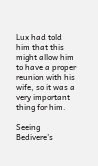Lux had told him that this might allow him to have a proper reunion with his wife, so it was a very important thing for him.

Seeing Bedivere’s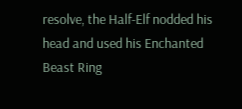resolve, the Half-Elf nodded his head and used his Enchanted Beast Ring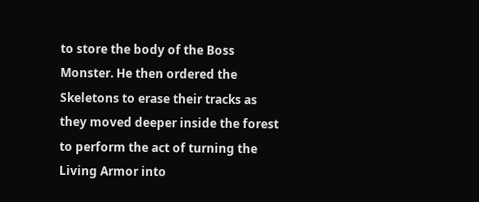to store the body of the Boss Monster. He then ordered the Skeletons to erase their tracks as they moved deeper inside the forest to perform the act of turning the Living Armor into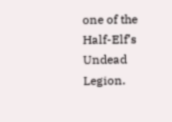one of the Half-Elf’s Undead Legion.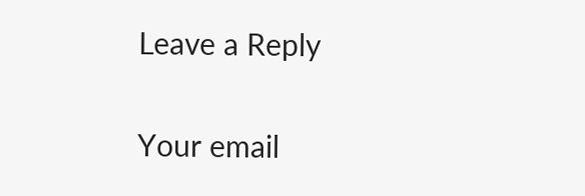Leave a Reply

Your email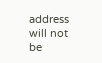address will not be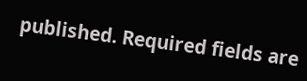published. Required fields are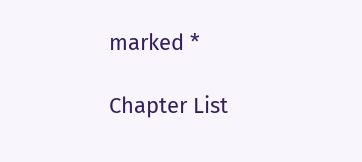marked *

Chapter List